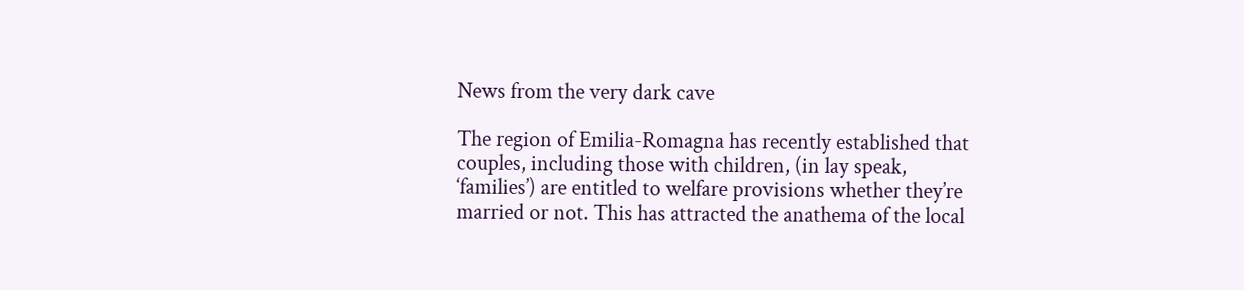News from the very dark cave

The region of Emilia-Romagna has recently established that couples, including those with children, (in lay speak, ‘families’) are entitled to welfare provisions whether they’re married or not. This has attracted the anathema of the local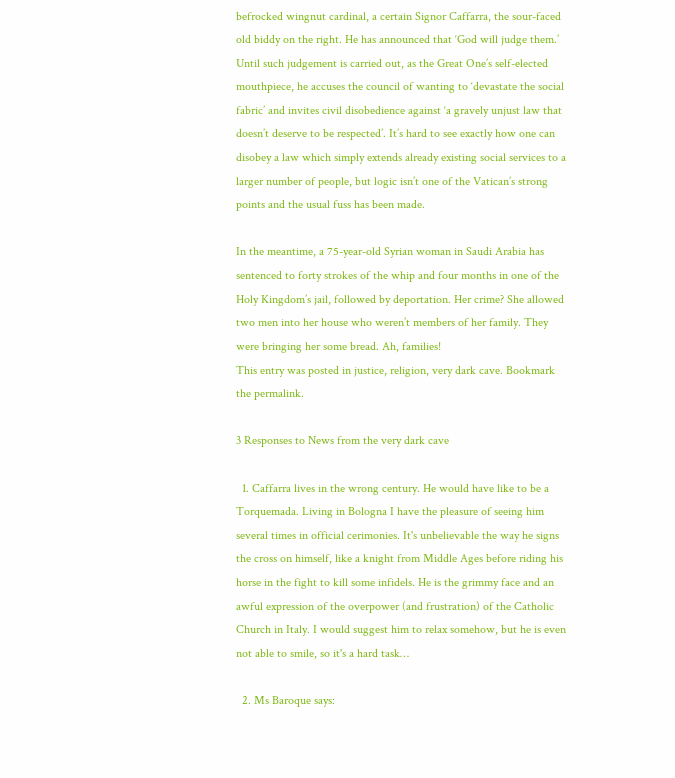befrocked wingnut cardinal, a certain Signor Caffarra, the sour-faced old biddy on the right. He has announced that ‘God will judge them.’ Until such judgement is carried out, as the Great One’s self-elected mouthpiece, he accuses the council of wanting to ‘devastate the social fabric’ and invites civil disobedience against ‘a gravely unjust law that doesn’t deserve to be respected’. It’s hard to see exactly how one can disobey a law which simply extends already existing social services to a larger number of people, but logic isn’t one of the Vatican’s strong points and the usual fuss has been made.

In the meantime, a 75-year-old Syrian woman in Saudi Arabia has sentenced to forty strokes of the whip and four months in one of the Holy Kingdom’s jail, followed by deportation. Her crime? She allowed two men into her house who weren’t members of her family. They were bringing her some bread. Ah, families!
This entry was posted in justice, religion, very dark cave. Bookmark the permalink.

3 Responses to News from the very dark cave

  1. Caffarra lives in the wrong century. He would have like to be a Torquemada. Living in Bologna I have the pleasure of seeing him several times in official cerimonies. It's unbelievable the way he signs the cross on himself, like a knight from Middle Ages before riding his horse in the fight to kill some infidels. He is the grimmy face and an awful expression of the overpower (and frustration) of the Catholic Church in Italy. I would suggest him to relax somehow, but he is even not able to smile, so it's a hard task…

  2. Ms Baroque says: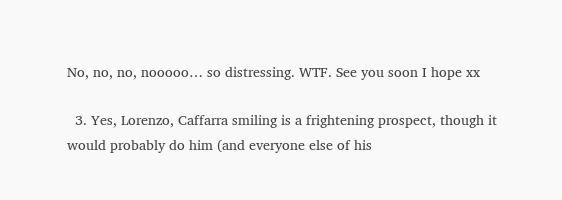No, no, no, nooooo… so distressing. WTF. See you soon I hope xx

  3. Yes, Lorenzo, Caffarra smiling is a frightening prospect, though it would probably do him (and everyone else of his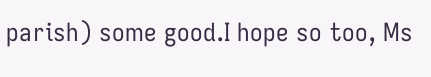parish) some good.I hope so too, Ms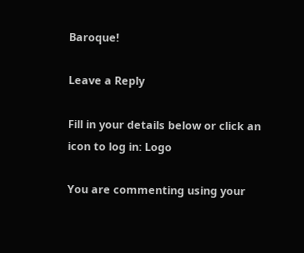Baroque!

Leave a Reply

Fill in your details below or click an icon to log in: Logo

You are commenting using your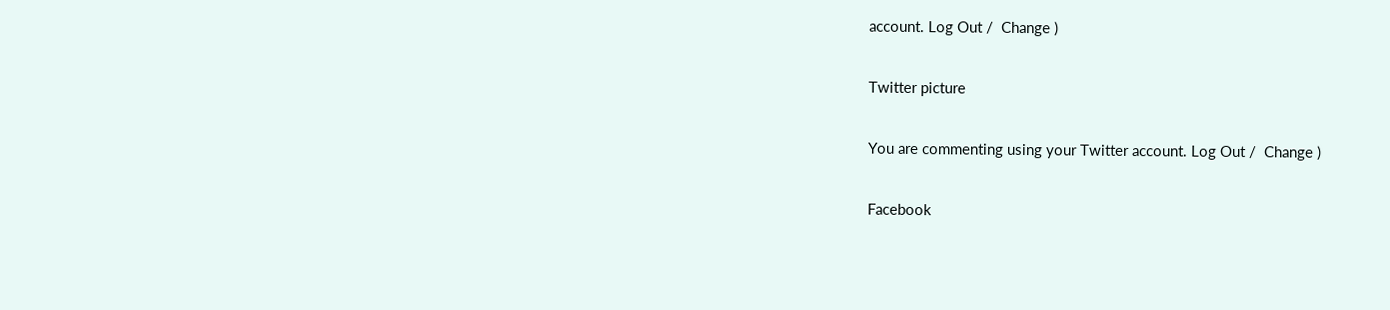account. Log Out /  Change )

Twitter picture

You are commenting using your Twitter account. Log Out /  Change )

Facebook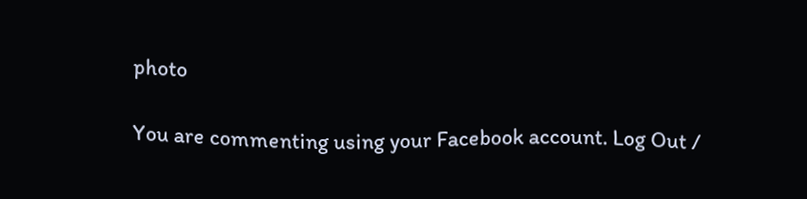photo

You are commenting using your Facebook account. Log Out /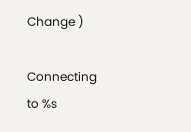Change )

Connecting to %s